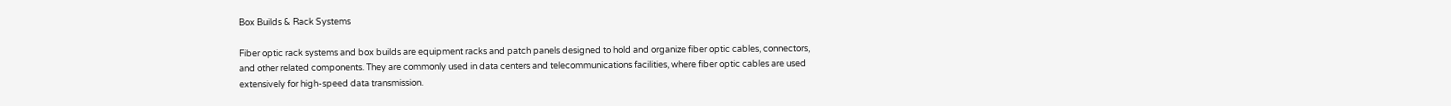Box Builds & Rack Systems

Fiber optic rack systems and box builds are equipment racks and patch panels designed to hold and organize fiber optic cables, connectors, and other related components. They are commonly used in data centers and telecommunications facilities, where fiber optic cables are used extensively for high-speed data transmission.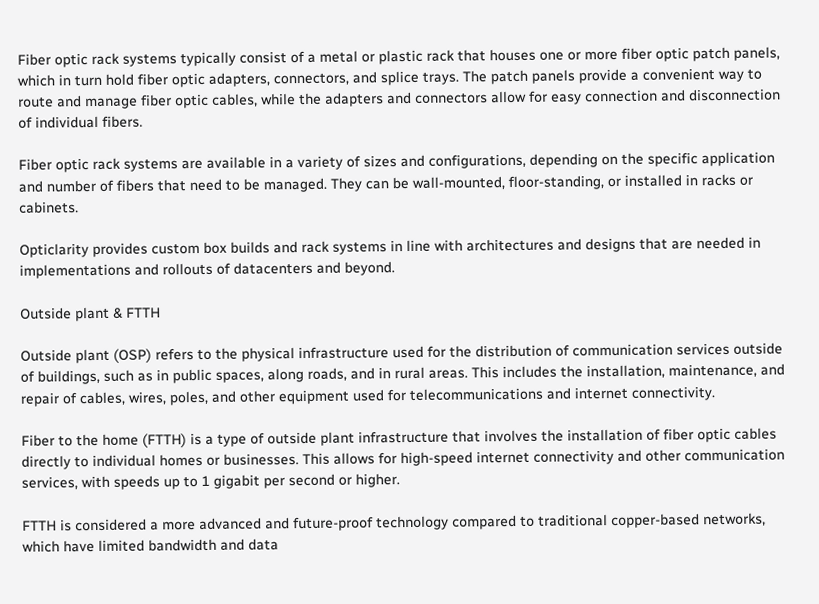Fiber optic rack systems typically consist of a metal or plastic rack that houses one or more fiber optic patch panels, which in turn hold fiber optic adapters, connectors, and splice trays. The patch panels provide a convenient way to route and manage fiber optic cables, while the adapters and connectors allow for easy connection and disconnection of individual fibers.

Fiber optic rack systems are available in a variety of sizes and configurations, depending on the specific application and number of fibers that need to be managed. They can be wall-mounted, floor-standing, or installed in racks or cabinets.

Opticlarity provides custom box builds and rack systems in line with architectures and designs that are needed in implementations and rollouts of datacenters and beyond.

Outside plant & FTTH

Outside plant (OSP) refers to the physical infrastructure used for the distribution of communication services outside of buildings, such as in public spaces, along roads, and in rural areas. This includes the installation, maintenance, and repair of cables, wires, poles, and other equipment used for telecommunications and internet connectivity.

Fiber to the home (FTTH) is a type of outside plant infrastructure that involves the installation of fiber optic cables directly to individual homes or businesses. This allows for high-speed internet connectivity and other communication services, with speeds up to 1 gigabit per second or higher.

FTTH is considered a more advanced and future-proof technology compared to traditional copper-based networks, which have limited bandwidth and data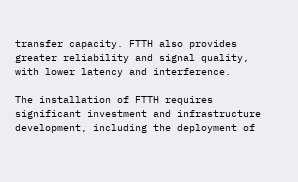transfer capacity. FTTH also provides greater reliability and signal quality, with lower latency and interference.

The installation of FTTH requires significant investment and infrastructure development, including the deployment of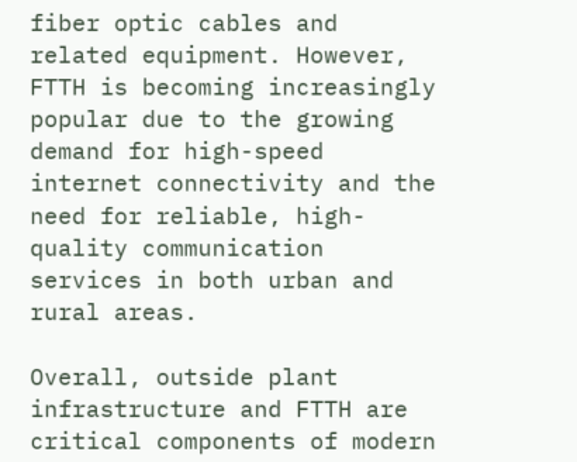fiber optic cables and related equipment. However, FTTH is becoming increasingly popular due to the growing demand for high-speed internet connectivity and the need for reliable, high-quality communication services in both urban and rural areas.

Overall, outside plant infrastructure and FTTH are critical components of modern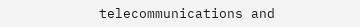telecommunications and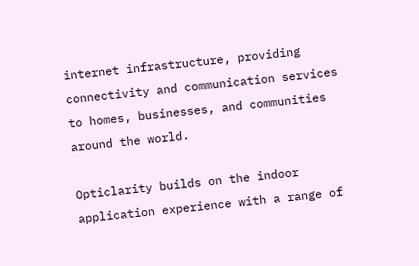internet infrastructure, providing connectivity and communication services to homes, businesses, and communities around the world.

Opticlarity builds on the indoor application experience with a range of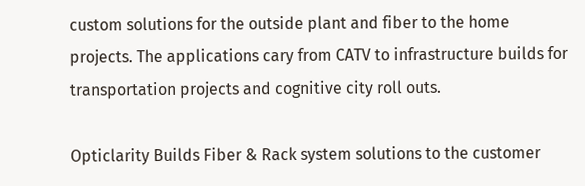custom solutions for the outside plant and fiber to the home projects. The applications cary from CATV to infrastructure builds for transportation projects and cognitive city roll outs.

Opticlarity Builds Fiber & Rack system solutions to the customer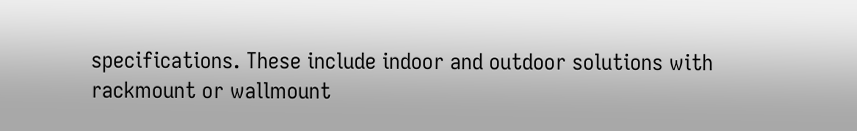specifications. These include indoor and outdoor solutions with rackmount or wallmount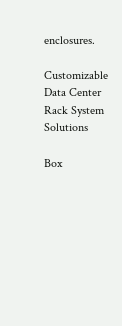enclosures.

Customizable Data Center Rack System Solutions

Box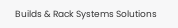Builds & Rack Systems Solutions